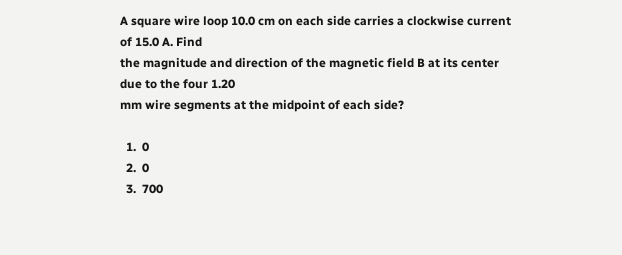A square wire loop 10.0 cm on each side carries a clockwise current of 15.0 A. Find
the magnitude and direction of the magnetic field B at its center due to the four 1.20
mm wire segments at the midpoint of each side?

  1.  0
  2.  0
  3.  700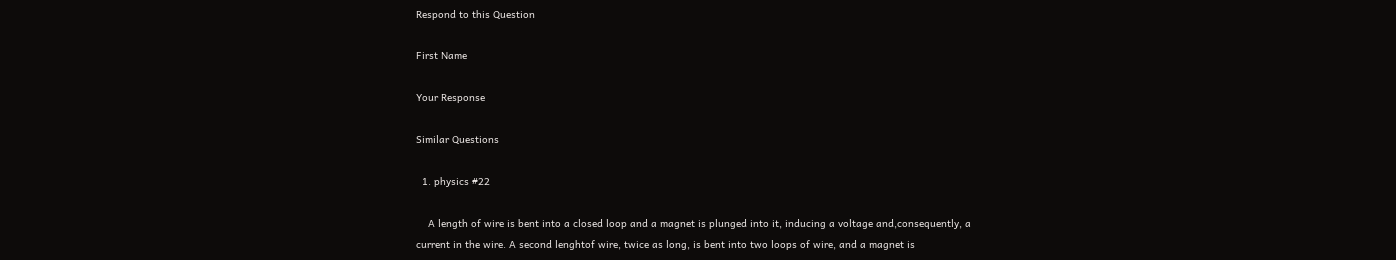Respond to this Question

First Name

Your Response

Similar Questions

  1. physics #22

    A length of wire is bent into a closed loop and a magnet is plunged into it, inducing a voltage and,consequently, a current in the wire. A second lenghtof wire, twice as long, is bent into two loops of wire, and a magnet is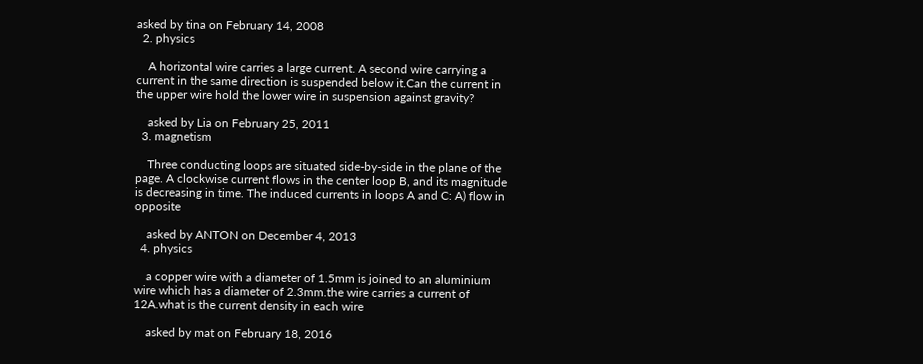asked by tina on February 14, 2008
  2. physics

    A horizontal wire carries a large current. A second wire carrying a current in the same direction is suspended below it.Can the current in the upper wire hold the lower wire in suspension against gravity?

    asked by Lia on February 25, 2011
  3. magnetism

    Three conducting loops are situated side-by-side in the plane of the page. A clockwise current flows in the center loop B, and its magnitude is decreasing in time. The induced currents in loops A and C: A) flow in opposite

    asked by ANTON on December 4, 2013
  4. physics

    a copper wire with a diameter of 1.5mm is joined to an aluminium wire which has a diameter of 2.3mm.the wire carries a current of 12A.what is the current density in each wire

    asked by mat on February 18, 2016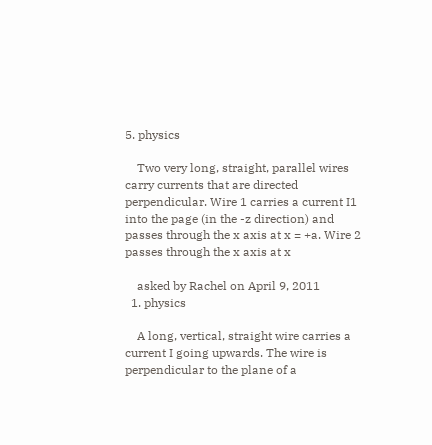5. physics

    Two very long, straight, parallel wires carry currents that are directed perpendicular. Wire 1 carries a current I1 into the page (in the -z direction) and passes through the x axis at x = +a. Wire 2 passes through the x axis at x

    asked by Rachel on April 9, 2011
  1. physics

    A long, vertical, straight wire carries a current I going upwards. The wire is perpendicular to the plane of a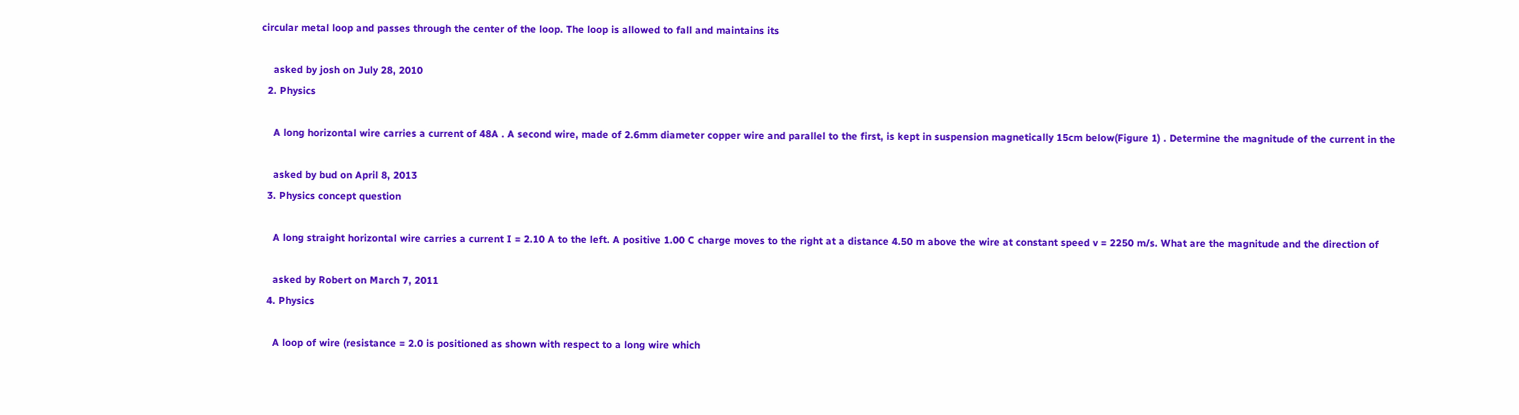circular metal loop and passes through the center of the loop. The loop is allowed to fall and maintains its

    asked by josh on July 28, 2010
  2. Physics

    A long horizontal wire carries a current of 48A . A second wire, made of 2.6mm diameter copper wire and parallel to the first, is kept in suspension magnetically 15cm below(Figure 1) . Determine the magnitude of the current in the

    asked by bud on April 8, 2013
  3. Physics concept question

    A long straight horizontal wire carries a current I = 2.10 A to the left. A positive 1.00 C charge moves to the right at a distance 4.50 m above the wire at constant speed v = 2250 m/s. What are the magnitude and the direction of

    asked by Robert on March 7, 2011
  4. Physics

    A loop of wire (resistance = 2.0 is positioned as shown with respect to a long wire which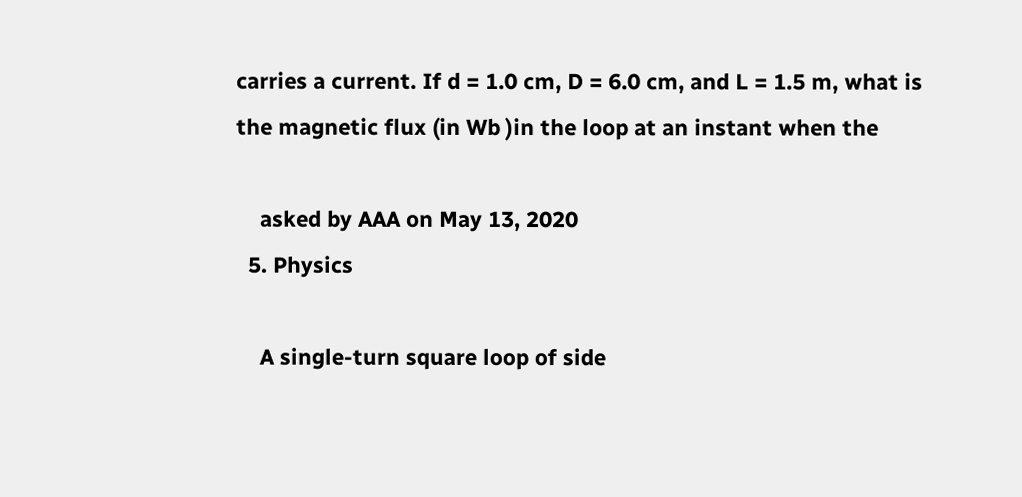carries a current. If d = 1.0 cm, D = 6.0 cm, and L = 1.5 m, what is the magnetic flux (in Wb )in the loop at an instant when the

    asked by AAA on May 13, 2020
  5. Physics

    A single-turn square loop of side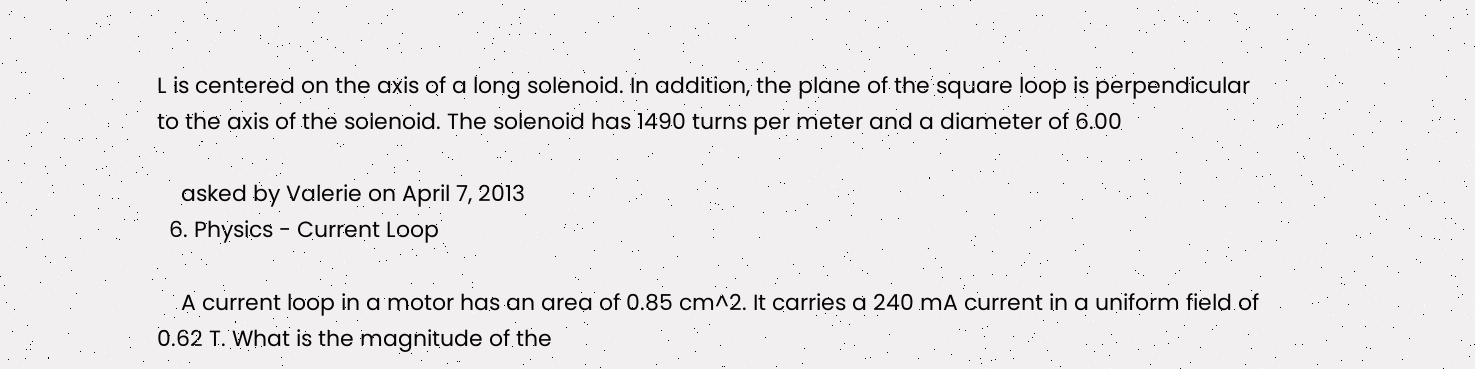L is centered on the axis of a long solenoid. In addition, the plane of the square loop is perpendicular to the axis of the solenoid. The solenoid has 1490 turns per meter and a diameter of 6.00

    asked by Valerie on April 7, 2013
  6. Physics - Current Loop

    A current loop in a motor has an area of 0.85 cm^2. It carries a 240 mA current in a uniform field of 0.62 T. What is the magnitude of the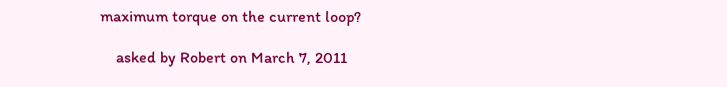maximum torque on the current loop?

    asked by Robert on March 7, 2011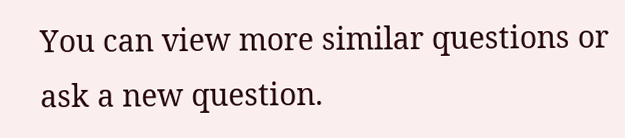You can view more similar questions or ask a new question.